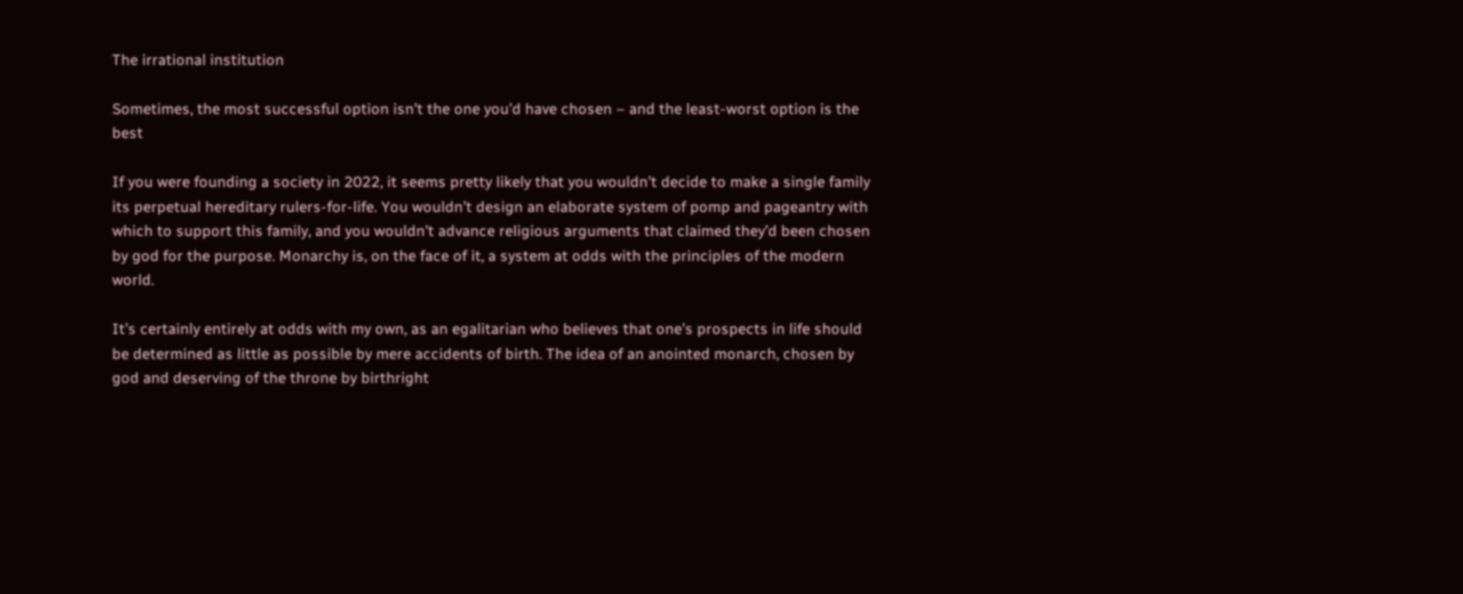The irrational institution

Sometimes, the most successful option isn’t the one you’d have chosen – and the least-worst option is the best

If you were founding a society in 2022, it seems pretty likely that you wouldn’t decide to make a single family its perpetual hereditary rulers-for-life. You wouldn’t design an elaborate system of pomp and pageantry with which to support this family, and you wouldn’t advance religious arguments that claimed they’d been chosen by god for the purpose. Monarchy is, on the face of it, a system at odds with the principles of the modern world.

It’s certainly entirely at odds with my own, as an egalitarian who believes that one’s prospects in life should be determined as little as possible by mere accidents of birth. The idea of an anointed monarch, chosen by god and deserving of the throne by birthright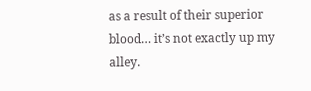as a result of their superior blood… it’s not exactly up my alley.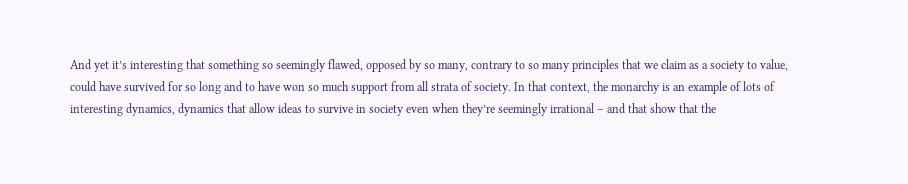And yet it’s interesting that something so seemingly flawed, opposed by so many, contrary to so many principles that we claim as a society to value, could have survived for so long and to have won so much support from all strata of society. In that context, the monarchy is an example of lots of interesting dynamics, dynamics that allow ideas to survive in society even when they’re seemingly irrational – and that show that the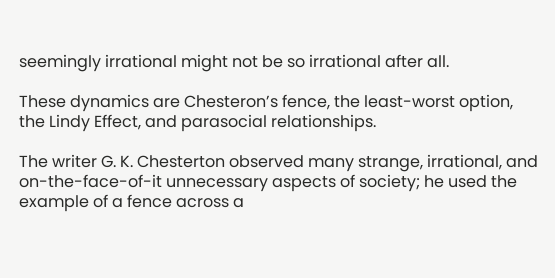seemingly irrational might not be so irrational after all.

These dynamics are Chesteron’s fence, the least-worst option, the Lindy Effect, and parasocial relationships.

The writer G. K. Chesterton observed many strange, irrational, and on-the-face-of-it unnecessary aspects of society; he used the example of a fence across a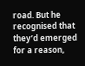road. But he recognised that they’d emerged for a reason,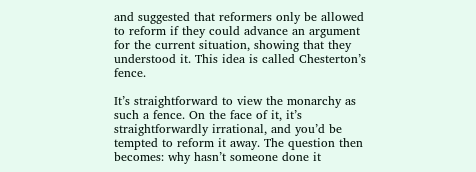and suggested that reformers only be allowed to reform if they could advance an argument for the current situation, showing that they understood it. This idea is called Chesterton’s fence.

It’s straightforward to view the monarchy as such a fence. On the face of it, it’s straightforwardly irrational, and you’d be tempted to reform it away. The question then becomes: why hasn’t someone done it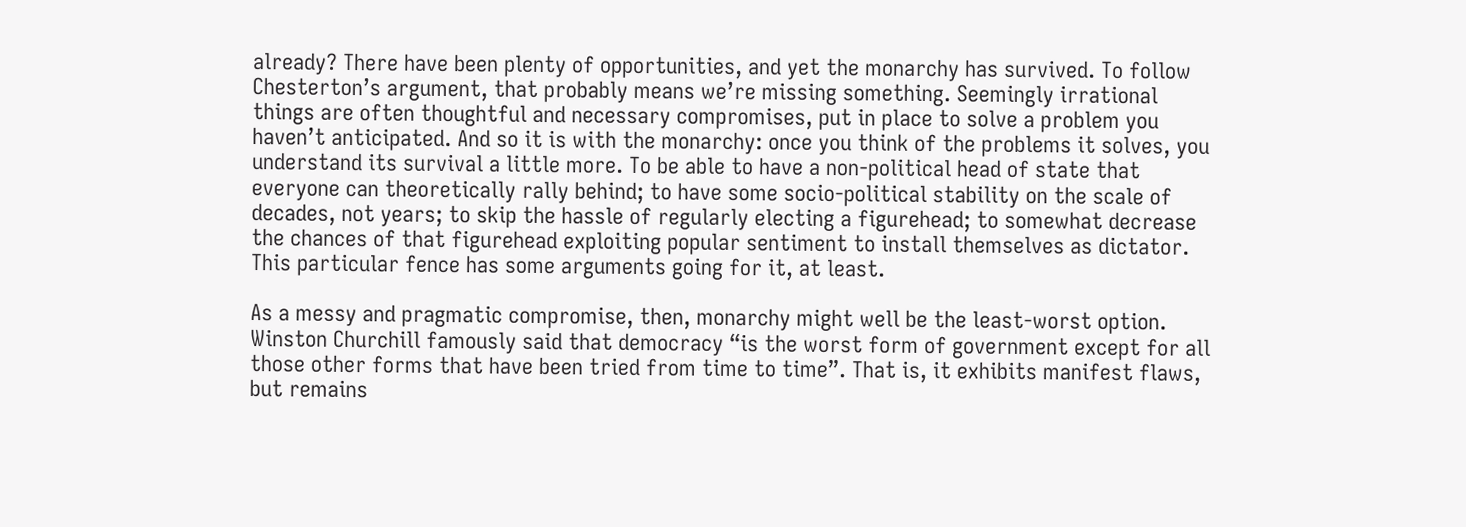already? There have been plenty of opportunities, and yet the monarchy has survived. To follow Chesterton’s argument, that probably means we’re missing something. Seemingly irrational things are often thoughtful and necessary compromises, put in place to solve a problem you haven’t anticipated. And so it is with the monarchy: once you think of the problems it solves, you understand its survival a little more. To be able to have a non-political head of state that everyone can theoretically rally behind; to have some socio-political stability on the scale of decades, not years; to skip the hassle of regularly electing a figurehead; to somewhat decrease the chances of that figurehead exploiting popular sentiment to install themselves as dictator. This particular fence has some arguments going for it, at least.

As a messy and pragmatic compromise, then, monarchy might well be the least-worst option. Winston Churchill famously said that democracy “is the worst form of government except for all those other forms that have been tried from time to time”. That is, it exhibits manifest flaws, but remains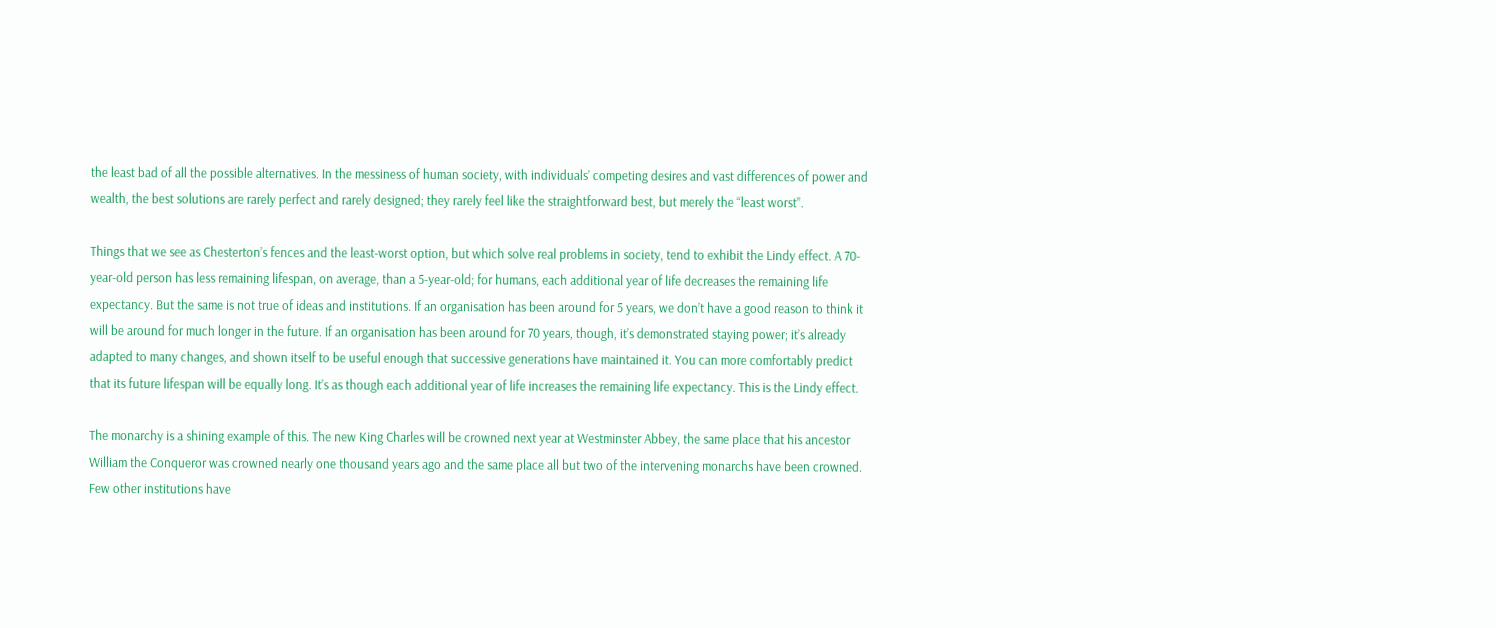the least bad of all the possible alternatives. In the messiness of human society, with individuals’ competing desires and vast differences of power and wealth, the best solutions are rarely perfect and rarely designed; they rarely feel like the straightforward best, but merely the “least worst”.

Things that we see as Chesterton’s fences and the least-worst option, but which solve real problems in society, tend to exhibit the Lindy effect. A 70-year-old person has less remaining lifespan, on average, than a 5-year-old; for humans, each additional year of life decreases the remaining life expectancy. But the same is not true of ideas and institutions. If an organisation has been around for 5 years, we don’t have a good reason to think it will be around for much longer in the future. If an organisation has been around for 70 years, though, it’s demonstrated staying power; it’s already adapted to many changes, and shown itself to be useful enough that successive generations have maintained it. You can more comfortably predict that its future lifespan will be equally long. It’s as though each additional year of life increases the remaining life expectancy. This is the Lindy effect.

The monarchy is a shining example of this. The new King Charles will be crowned next year at Westminster Abbey, the same place that his ancestor William the Conqueror was crowned nearly one thousand years ago and the same place all but two of the intervening monarchs have been crowned. Few other institutions have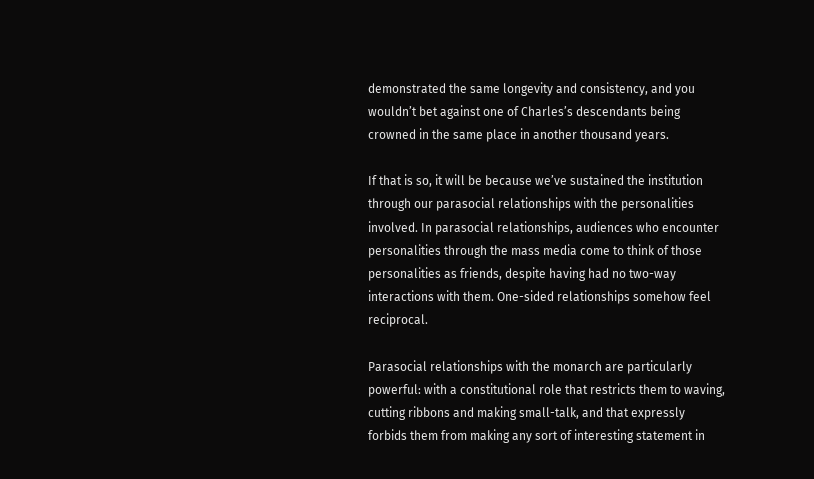demonstrated the same longevity and consistency, and you wouldn’t bet against one of Charles’s descendants being crowned in the same place in another thousand years.

If that is so, it will be because we’ve sustained the institution through our parasocial relationships with the personalities involved. In parasocial relationships, audiences who encounter personalities through the mass media come to think of those personalities as friends, despite having had no two-way interactions with them. One-sided relationships somehow feel reciprocal.

Parasocial relationships with the monarch are particularly powerful: with a constitutional role that restricts them to waving, cutting ribbons and making small-talk, and that expressly forbids them from making any sort of interesting statement in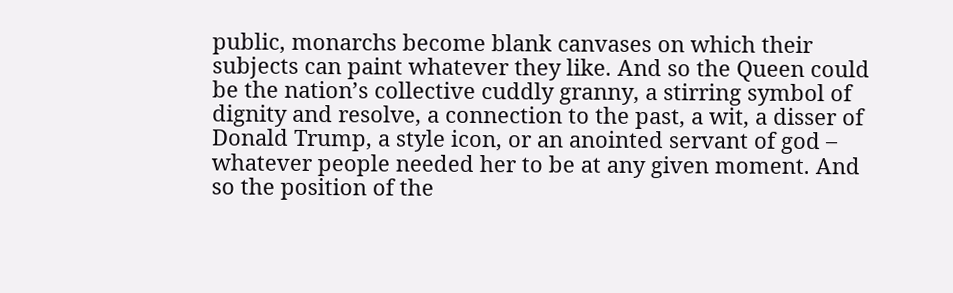public, monarchs become blank canvases on which their subjects can paint whatever they like. And so the Queen could be the nation’s collective cuddly granny, a stirring symbol of dignity and resolve, a connection to the past, a wit, a disser of Donald Trump, a style icon, or an anointed servant of god – whatever people needed her to be at any given moment. And so the position of the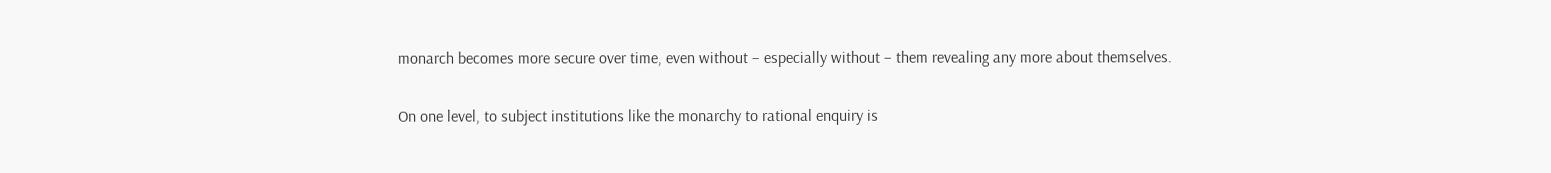monarch becomes more secure over time, even without – especially without – them revealing any more about themselves.

On one level, to subject institutions like the monarchy to rational enquiry is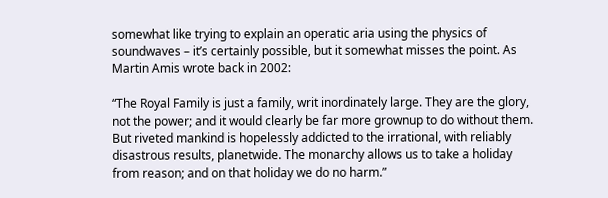somewhat like trying to explain an operatic aria using the physics of soundwaves – it’s certainly possible, but it somewhat misses the point. As Martin Amis wrote back in 2002:

“The Royal Family is just a family, writ inordinately large. They are the glory, not the power; and it would clearly be far more grownup to do without them. But riveted mankind is hopelessly addicted to the irrational, with reliably disastrous results, planetwide. The monarchy allows us to take a holiday from reason; and on that holiday we do no harm.”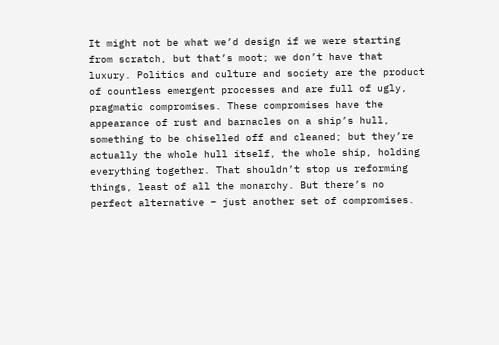It might not be what we’d design if we were starting from scratch, but that’s moot; we don’t have that luxury. Politics and culture and society are the product of countless emergent processes and are full of ugly, pragmatic compromises. These compromises have the appearance of rust and barnacles on a ship’s hull, something to be chiselled off and cleaned; but they’re actually the whole hull itself, the whole ship, holding everything together. That shouldn’t stop us reforming things, least of all the monarchy. But there’s no perfect alternative – just another set of compromises.